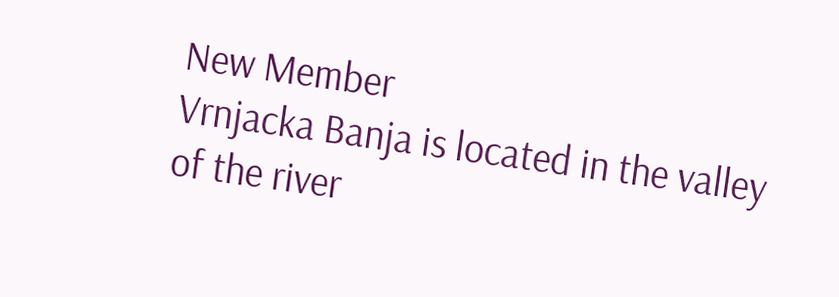New Member
Vrnjacka Banja is located in the valley of the river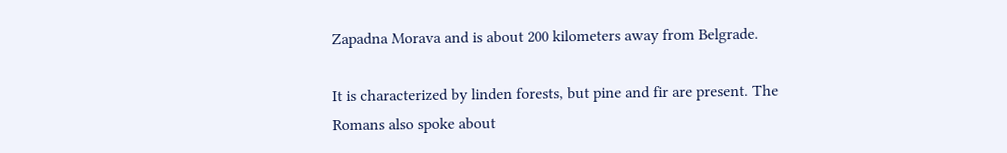Zapadna Morava and is about 200 kilometers away from Belgrade.

It is characterized by linden forests, but pine and fir are present. The Romans also spoke about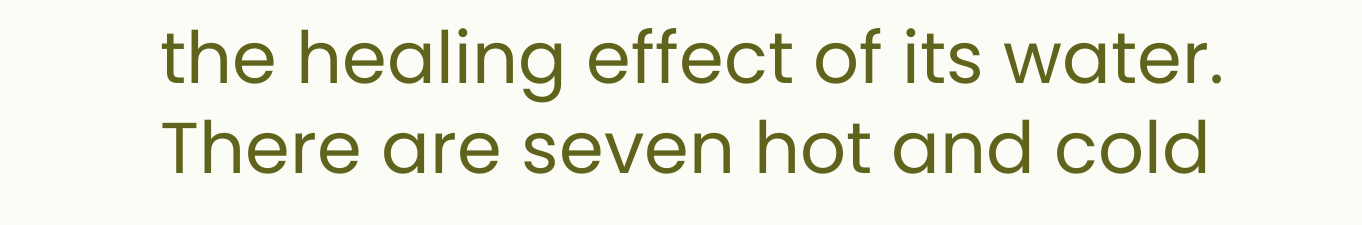the healing effect of its water. There are seven hot and cold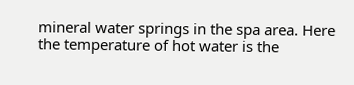mineral water springs in the spa area. Here the temperature of hot water is the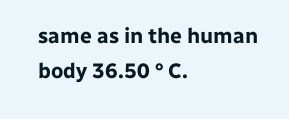same as in the human body 36.50 ° C.